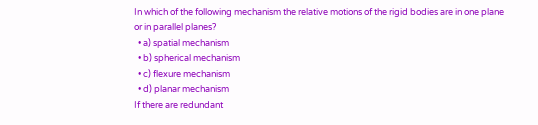In which of the following mechanism the relative motions of the rigid bodies are in one plane or in parallel planes?
  • a) spatial mechanism
  • b) spherical mechanism
  • c) flexure mechanism
  • d) planar mechanism
If there are redundant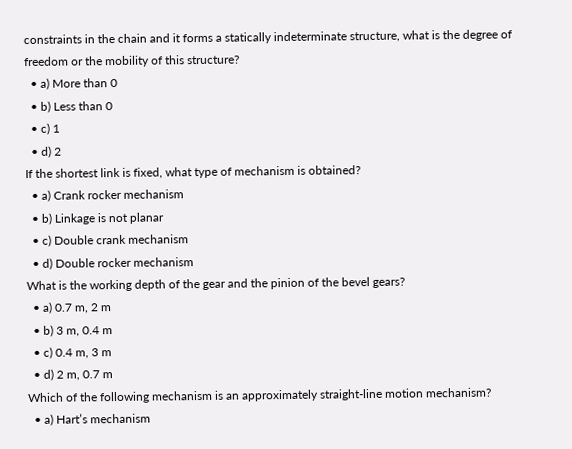constraints in the chain and it forms a statically indeterminate structure, what is the degree of freedom or the mobility of this structure?
  • a) More than 0
  • b) Less than 0
  • c) 1
  • d) 2
If the shortest link is fixed, what type of mechanism is obtained?
  • a) Crank rocker mechanism
  • b) Linkage is not planar
  • c) Double crank mechanism
  • d) Double rocker mechanism
What is the working depth of the gear and the pinion of the bevel gears?
  • a) 0.7 m, 2 m
  • b) 3 m, 0.4 m
  • c) 0.4 m, 3 m
  • d) 2 m, 0.7 m
Which of the following mechanism is an approximately straight-line motion mechanism?
  • a) Hart’s mechanism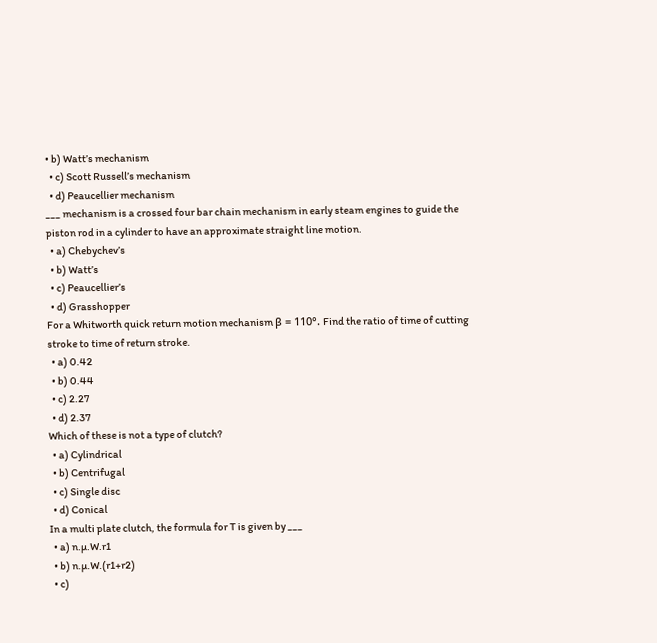• b) Watt’s mechanism
  • c) Scott Russell’s mechanism
  • d) Peaucellier mechanism
___ mechanism is a crossed four bar chain mechanism in early steam engines to guide the piston rod in a cylinder to have an approximate straight line motion.
  • a) Chebychev’s
  • b) Watt’s
  • c) Peaucellier’s
  • d) Grasshopper
For a Whitworth quick return motion mechanism β = 110°. Find the ratio of time of cutting stroke to time of return stroke.
  • a) 0.42
  • b) 0.44
  • c) 2.27
  • d) 2.37
Which of these is not a type of clutch?
  • a) Cylindrical
  • b) Centrifugal
  • c) Single disc
  • d) Conical
In a multi plate clutch, the formula for T is given by ___
  • a) n.µ.W.r1
  • b) n.µ.W.(r1+r2)
  • c)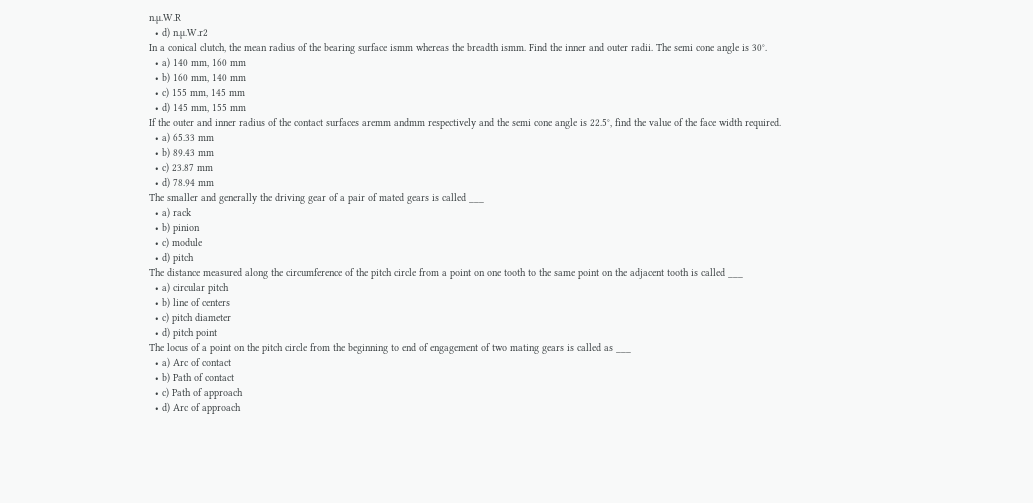n.µ.W.R
  • d) n.µ.W.r2
In a conical clutch, the mean radius of the bearing surface ismm whereas the breadth ismm. Find the inner and outer radii. The semi cone angle is 30°.
  • a) 140 mm, 160 mm
  • b) 160 mm, 140 mm
  • c) 155 mm, 145 mm
  • d) 145 mm, 155 mm
If the outer and inner radius of the contact surfaces aremm andmm respectively and the semi cone angle is 22.5°, find the value of the face width required.
  • a) 65.33 mm
  • b) 89.43 mm
  • c) 23.87 mm
  • d) 78.94 mm
The smaller and generally the driving gear of a pair of mated gears is called ___
  • a) rack
  • b) pinion
  • c) module
  • d) pitch
The distance measured along the circumference of the pitch circle from a point on one tooth to the same point on the adjacent tooth is called ___
  • a) circular pitch
  • b) line of centers
  • c) pitch diameter
  • d) pitch point
The locus of a point on the pitch circle from the beginning to end of engagement of two mating gears is called as ___
  • a) Arc of contact
  • b) Path of contact
  • c) Path of approach
  • d) Arc of approach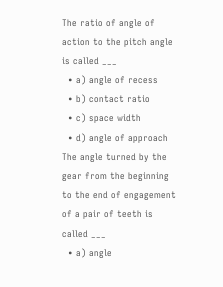The ratio of angle of action to the pitch angle is called ___
  • a) angle of recess
  • b) contact ratio
  • c) space width
  • d) angle of approach
The angle turned by the gear from the beginning to the end of engagement of a pair of teeth is called ___
  • a) angle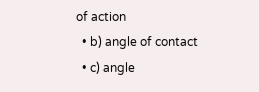of action
  • b) angle of contact
  • c) angle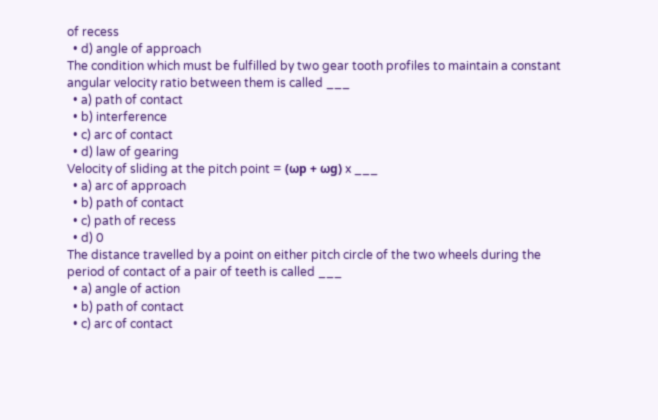of recess
  • d) angle of approach
The condition which must be fulfilled by two gear tooth profiles to maintain a constant angular velocity ratio between them is called ___
  • a) path of contact
  • b) interference
  • c) arc of contact
  • d) law of gearing
Velocity of sliding at the pitch point = (ωp + ωg) x ___
  • a) arc of approach
  • b) path of contact
  • c) path of recess
  • d) 0
The distance travelled by a point on either pitch circle of the two wheels during the period of contact of a pair of teeth is called ___
  • a) angle of action
  • b) path of contact
  • c) arc of contact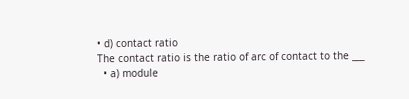• d) contact ratio
The contact ratio is the ratio of arc of contact to the ___
  • a) module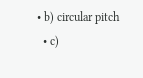• b) circular pitch
  • c)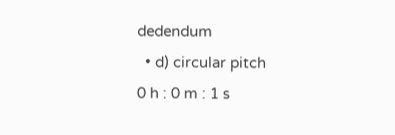dedendum
  • d) circular pitch
0 h : 0 m : 1 s